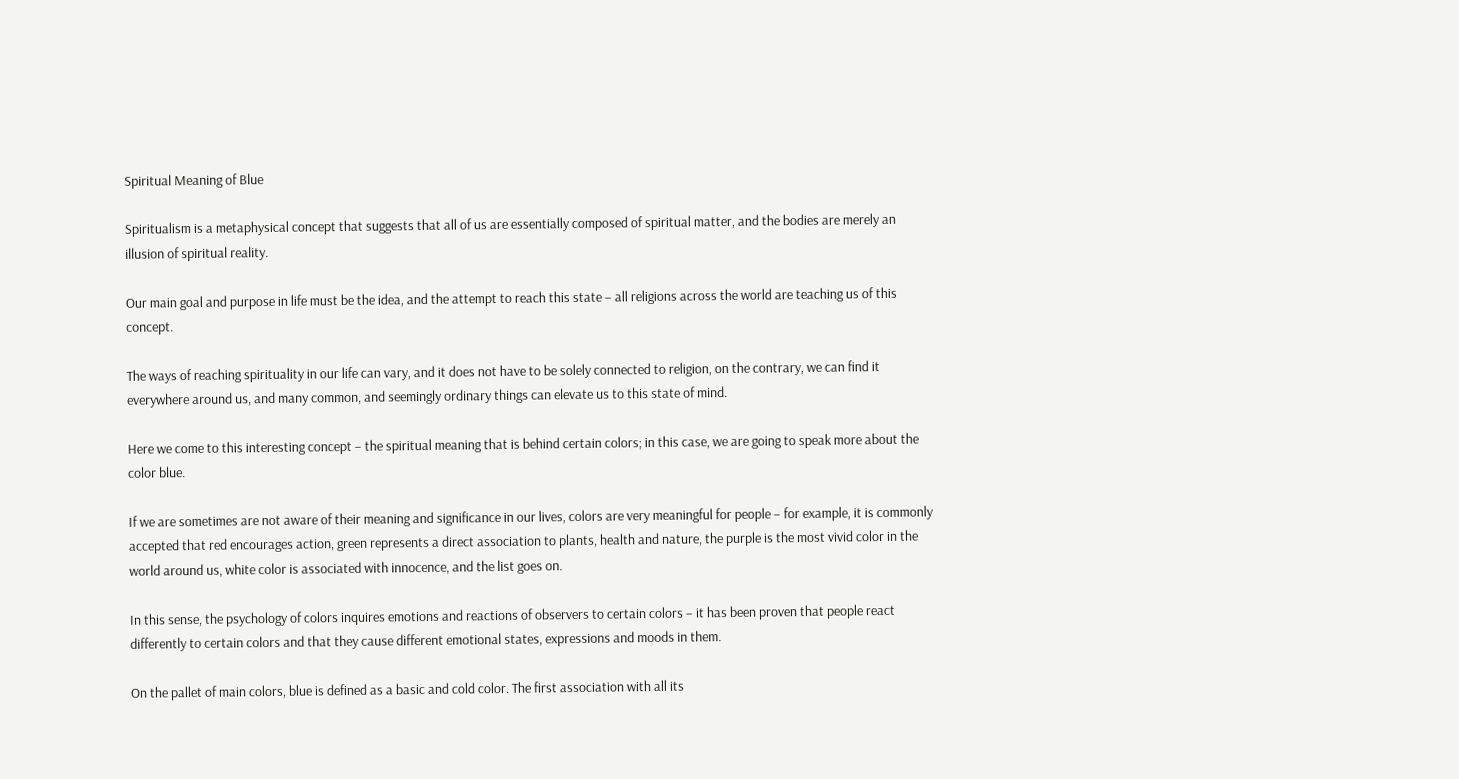Spiritual Meaning of Blue

Spiritualism is a metaphysical concept that suggests that all of us are essentially composed of spiritual matter, and the bodies are merely an illusion of spiritual reality.

Our main goal and purpose in life must be the idea, and the attempt to reach this state – all religions across the world are teaching us of this concept.

The ways of reaching spirituality in our life can vary, and it does not have to be solely connected to religion, on the contrary, we can find it everywhere around us, and many common, and seemingly ordinary things can elevate us to this state of mind.

Here we come to this interesting concept – the spiritual meaning that is behind certain colors; in this case, we are going to speak more about the color blue.

If we are sometimes are not aware of their meaning and significance in our lives, colors are very meaningful for people – for example, it is commonly accepted that red encourages action, green represents a direct association to plants, health and nature, the purple is the most vivid color in the world around us, white color is associated with innocence, and the list goes on.

In this sense, the psychology of colors inquires emotions and reactions of observers to certain colors – it has been proven that people react differently to certain colors and that they cause different emotional states, expressions and moods in them.

On the pallet of main colors, blue is defined as a basic and cold color. The first association with all its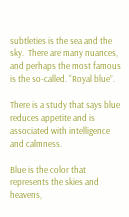subtleties is the sea and the sky.  There are many nuances, and perhaps the most famous is the so-called. “Royal blue”.

There is a study that says blue reduces appetite and is associated with intelligence and calmness.

Blue is the color that represents the skies and heavens,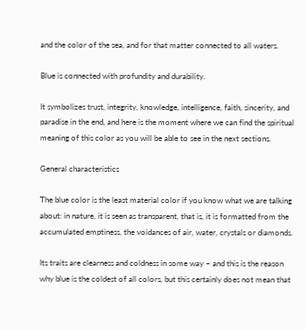and the color of the sea, and for that matter connected to all waters.

Blue is connected with profundity and durability.

It symbolizes trust, integrity, knowledge, intelligence, faith, sincerity, and paradise in the end, and here is the moment where we can find the spiritual meaning of this color as you will be able to see in the next sections.

General characteristics

The blue color is the least material color if you know what we are talking about: in nature, it is seen as transparent, that is, it is formatted from the accumulated emptiness, the voidances of air, water, crystals or diamonds.

Its traits are clearness and coldness in some way – and this is the reason why blue is the coldest of all colors, but this certainly does not mean that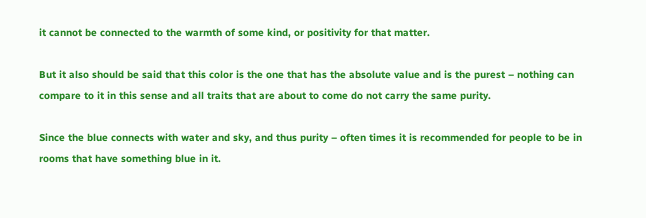it cannot be connected to the warmth of some kind, or positivity for that matter.

But it also should be said that this color is the one that has the absolute value and is the purest – nothing can compare to it in this sense and all traits that are about to come do not carry the same purity.

Since the blue connects with water and sky, and thus purity – often times it is recommended for people to be in rooms that have something blue in it.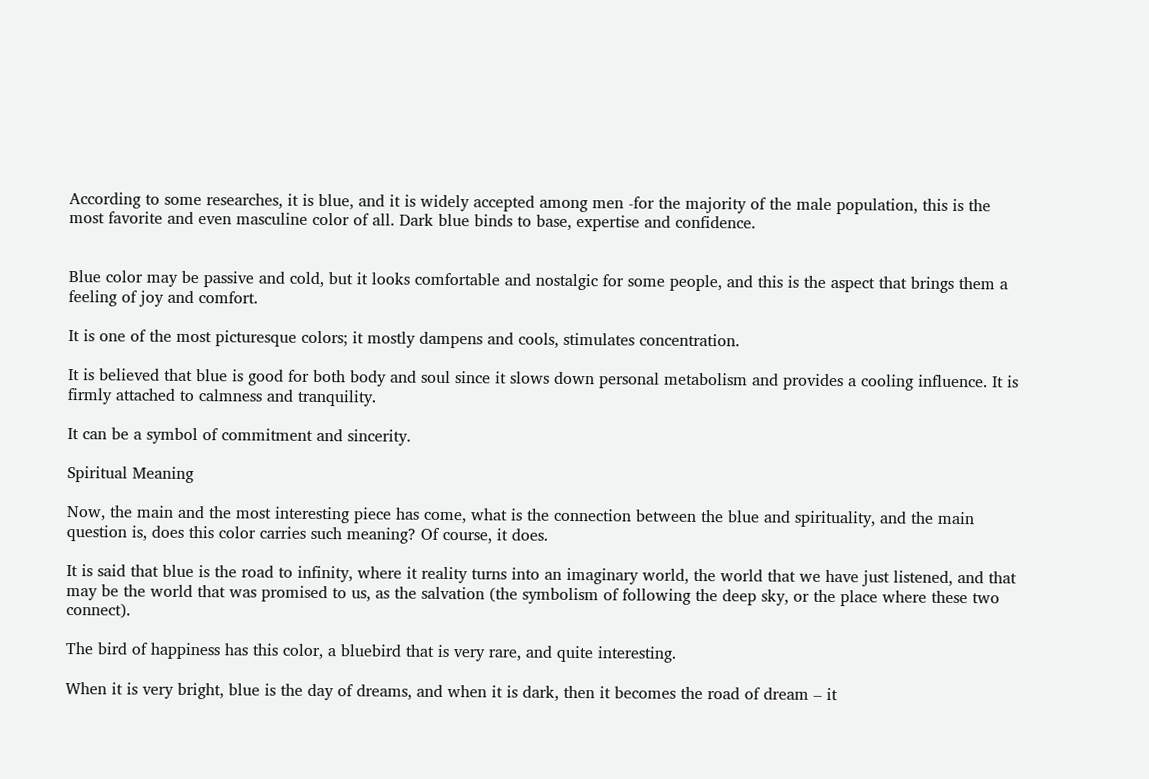According to some researches, it is blue, and it is widely accepted among men -for the majority of the male population, this is the most favorite and even masculine color of all. Dark blue binds to base, expertise and confidence.


Blue color may be passive and cold, but it looks comfortable and nostalgic for some people, and this is the aspect that brings them a feeling of joy and comfort.

It is one of the most picturesque colors; it mostly dampens and cools, stimulates concentration.

It is believed that blue is good for both body and soul since it slows down personal metabolism and provides a cooling influence. It is firmly attached to calmness and tranquility.

It can be a symbol of commitment and sincerity.

Spiritual Meaning

Now, the main and the most interesting piece has come, what is the connection between the blue and spirituality, and the main question is, does this color carries such meaning? Of course, it does.

It is said that blue is the road to infinity, where it reality turns into an imaginary world, the world that we have just listened, and that may be the world that was promised to us, as the salvation (the symbolism of following the deep sky, or the place where these two connect).

The bird of happiness has this color, a bluebird that is very rare, and quite interesting.

When it is very bright, blue is the day of dreams, and when it is dark, then it becomes the road of dream – it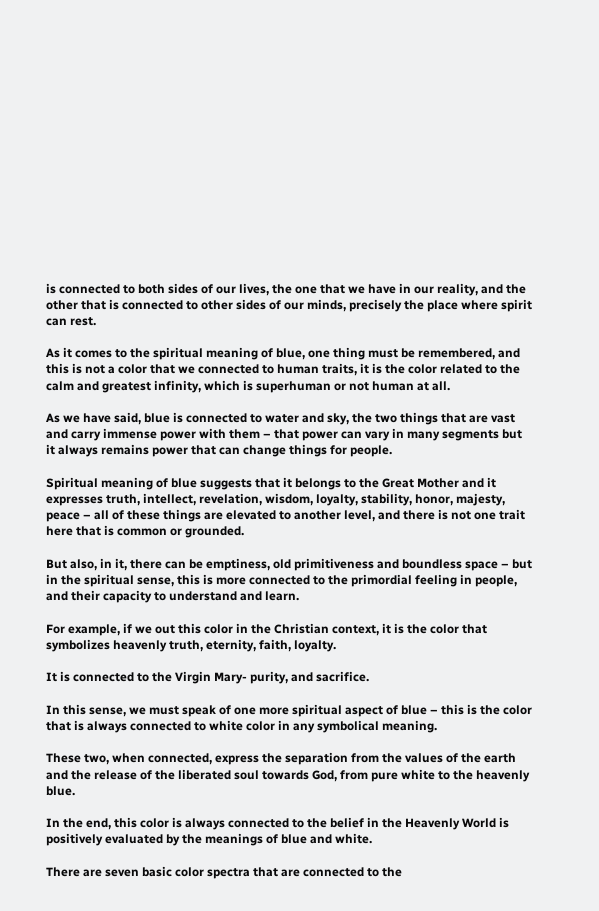is connected to both sides of our lives, the one that we have in our reality, and the other that is connected to other sides of our minds, precisely the place where spirit can rest.

As it comes to the spiritual meaning of blue, one thing must be remembered, and this is not a color that we connected to human traits, it is the color related to the calm and greatest infinity, which is superhuman or not human at all.

As we have said, blue is connected to water and sky, the two things that are vast and carry immense power with them – that power can vary in many segments but it always remains power that can change things for people.

Spiritual meaning of blue suggests that it belongs to the Great Mother and it expresses truth, intellect, revelation, wisdom, loyalty, stability, honor, majesty, peace – all of these things are elevated to another level, and there is not one trait here that is common or grounded.

But also, in it, there can be emptiness, old primitiveness and boundless space – but in the spiritual sense, this is more connected to the primordial feeling in people, and their capacity to understand and learn.

For example, if we out this color in the Christian context, it is the color that symbolizes heavenly truth, eternity, faith, loyalty.

It is connected to the Virgin Mary- purity, and sacrifice.

In this sense, we must speak of one more spiritual aspect of blue – this is the color that is always connected to white color in any symbolical meaning.

These two, when connected, express the separation from the values of the earth and the release of the liberated soul towards God, from pure white to the heavenly blue.

In the end, this color is always connected to the belief in the Heavenly World is positively evaluated by the meanings of blue and white.

There are seven basic color spectra that are connected to the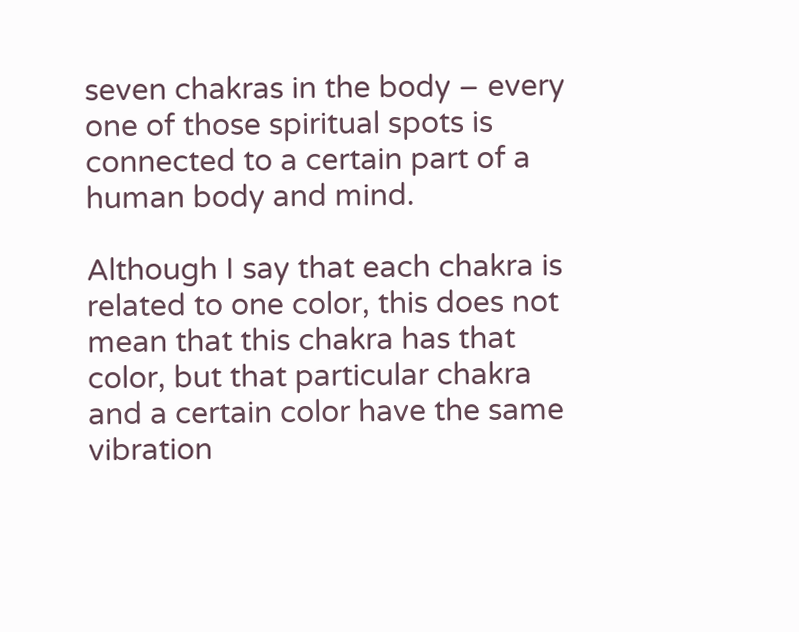seven chakras in the body – every one of those spiritual spots is connected to a certain part of a human body and mind.

Although I say that each chakra is related to one color, this does not mean that this chakra has that color, but that particular chakra and a certain color have the same vibration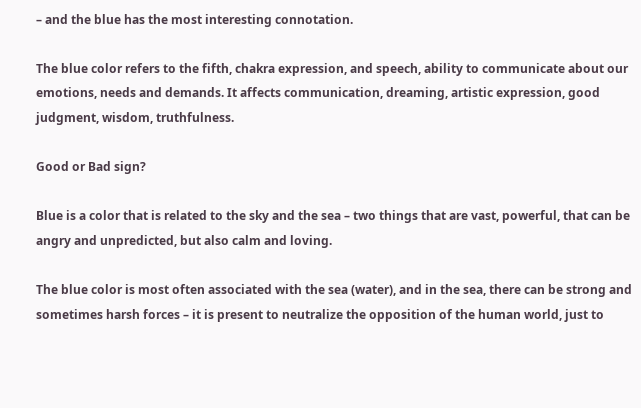– and the blue has the most interesting connotation.

The blue color refers to the fifth, chakra expression, and speech, ability to communicate about our emotions, needs and demands. It affects communication, dreaming, artistic expression, good judgment, wisdom, truthfulness.

Good or Bad sign?

Blue is a color that is related to the sky and the sea – two things that are vast, powerful, that can be angry and unpredicted, but also calm and loving.

The blue color is most often associated with the sea (water), and in the sea, there can be strong and sometimes harsh forces – it is present to neutralize the opposition of the human world, just to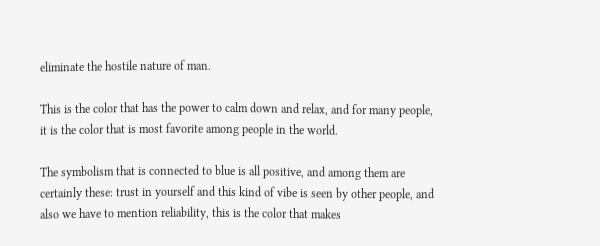eliminate the hostile nature of man.

This is the color that has the power to calm down and relax, and for many people, it is the color that is most favorite among people in the world.

The symbolism that is connected to blue is all positive, and among them are certainly these: trust in yourself and this kind of vibe is seen by other people, and also we have to mention reliability, this is the color that makes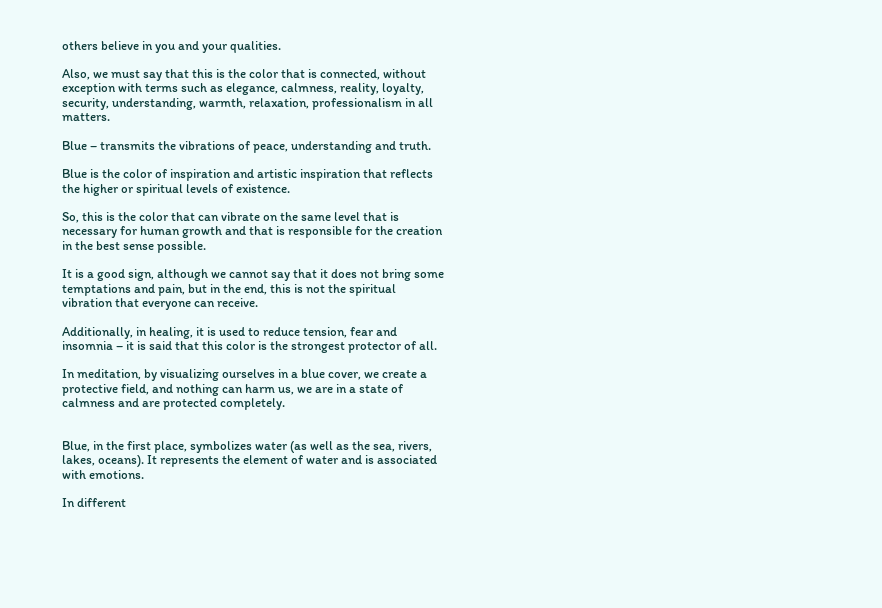others believe in you and your qualities.

Also, we must say that this is the color that is connected, without exception with terms such as elegance, calmness, reality, loyalty, security, understanding, warmth, relaxation, professionalism in all matters.

Blue – transmits the vibrations of peace, understanding and truth.

Blue is the color of inspiration and artistic inspiration that reflects the higher or spiritual levels of existence.

So, this is the color that can vibrate on the same level that is necessary for human growth and that is responsible for the creation in the best sense possible.

It is a good sign, although we cannot say that it does not bring some temptations and pain, but in the end, this is not the spiritual vibration that everyone can receive.

Additionally, in healing, it is used to reduce tension, fear and insomnia – it is said that this color is the strongest protector of all.

In meditation, by visualizing ourselves in a blue cover, we create a protective field, and nothing can harm us, we are in a state of calmness and are protected completely.


Blue, in the first place, symbolizes water (as well as the sea, rivers, lakes, oceans). It represents the element of water and is associated with emotions.

In different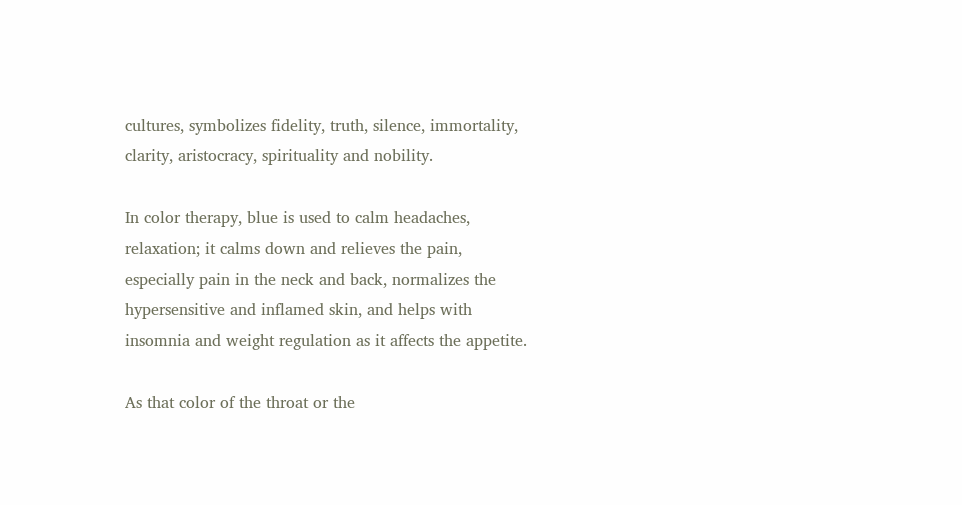cultures, symbolizes fidelity, truth, silence, immortality, clarity, aristocracy, spirituality and nobility.

In color therapy, blue is used to calm headaches, relaxation; it calms down and relieves the pain, especially pain in the neck and back, normalizes the hypersensitive and inflamed skin, and helps with insomnia and weight regulation as it affects the appetite.

As that color of the throat or the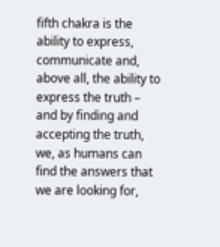fifth chakra is the ability to express, communicate and, above all, the ability to express the truth – and by finding and accepting the truth, we, as humans can find the answers that we are looking for,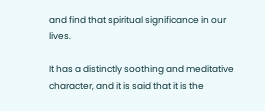and find that spiritual significance in our lives.

It has a distinctly soothing and meditative character, and it is said that it is the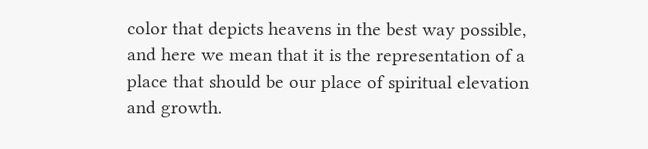color that depicts heavens in the best way possible, and here we mean that it is the representation of a place that should be our place of spiritual elevation and growth.